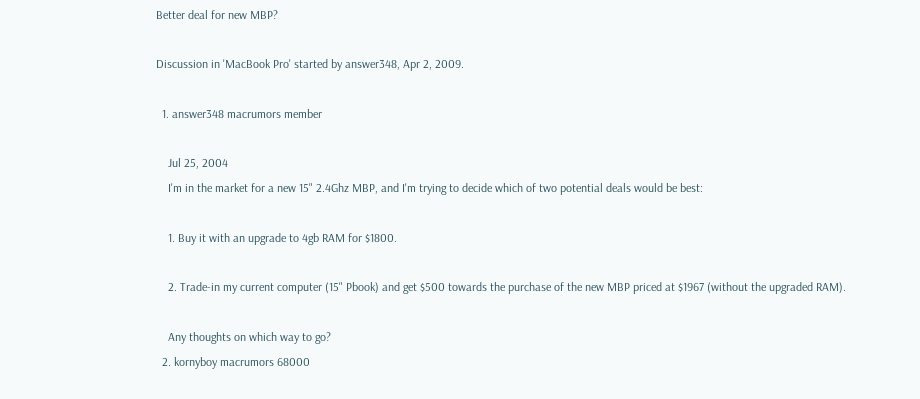Better deal for new MBP?

Discussion in 'MacBook Pro' started by answer348, Apr 2, 2009.

  1. answer348 macrumors member

    Jul 25, 2004
    I'm in the market for a new 15" 2.4Ghz MBP, and I'm trying to decide which of two potential deals would be best:

    1. Buy it with an upgrade to 4gb RAM for $1800.

    2. Trade-in my current computer (15" Pbook) and get $500 towards the purchase of the new MBP priced at $1967 (without the upgraded RAM).

    Any thoughts on which way to go?
  2. kornyboy macrumors 68000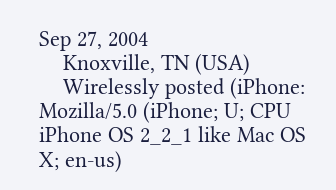Sep 27, 2004
    Knoxville, TN (USA)
    Wirelessly posted (iPhone: Mozilla/5.0 (iPhone; U; CPU iPhone OS 2_2_1 like Mac OS X; en-us)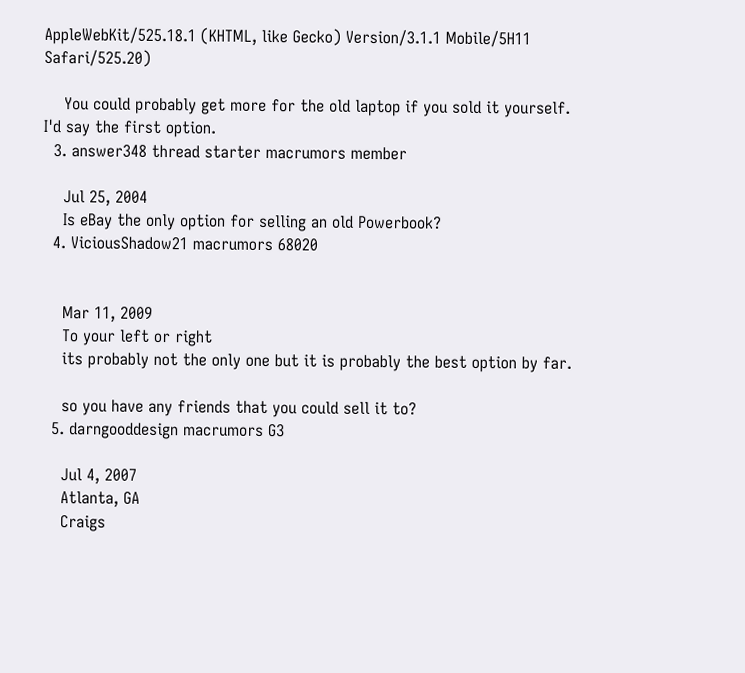AppleWebKit/525.18.1 (KHTML, like Gecko) Version/3.1.1 Mobile/5H11 Safari/525.20)

    You could probably get more for the old laptop if you sold it yourself. I'd say the first option.
  3. answer348 thread starter macrumors member

    Jul 25, 2004
    Is eBay the only option for selling an old Powerbook?
  4. ViciousShadow21 macrumors 68020


    Mar 11, 2009
    To your left or right
    its probably not the only one but it is probably the best option by far.

    so you have any friends that you could sell it to?
  5. darngooddesign macrumors G3

    Jul 4, 2007
    Atlanta, GA
    Craigs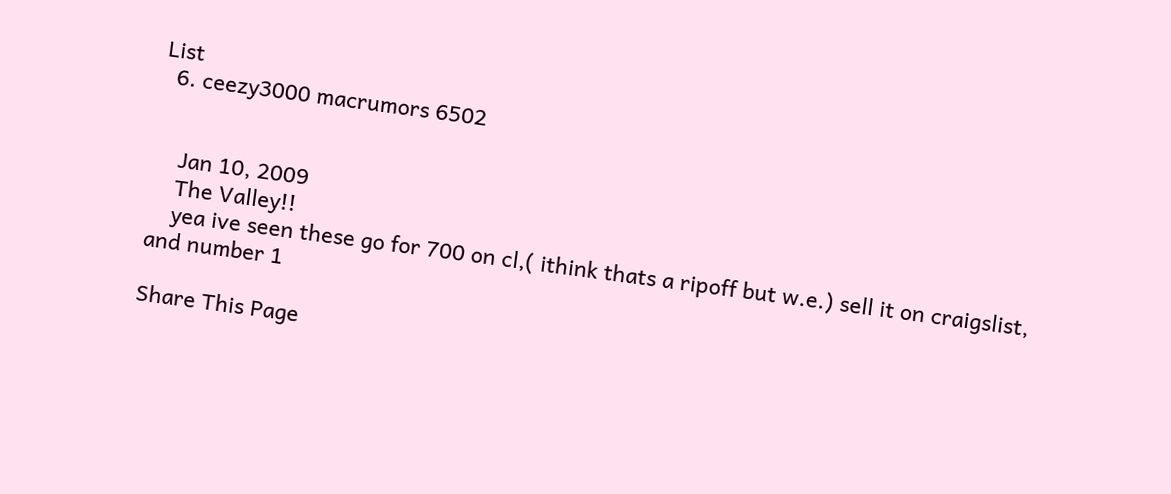List
  6. ceezy3000 macrumors 6502


    Jan 10, 2009
    The Valley!!
    yea ive seen these go for 700 on cl,( ithink thats a ripoff but w.e.) sell it on craigslist, and number 1

Share This Page